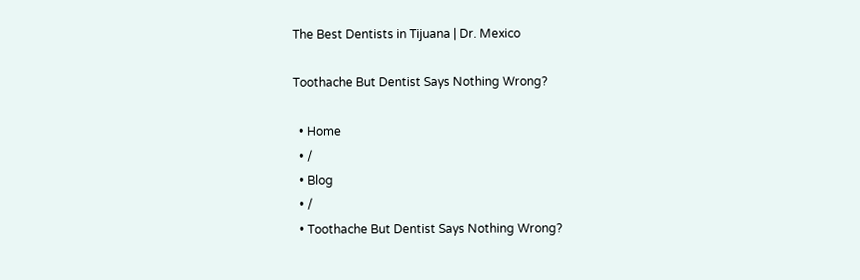The Best Dentists in Tijuana | Dr. Mexico

Toothache But Dentist Says Nothing Wrong?

  • Home
  • /
  • Blog
  • /
  • Toothache But Dentist Says Nothing Wrong?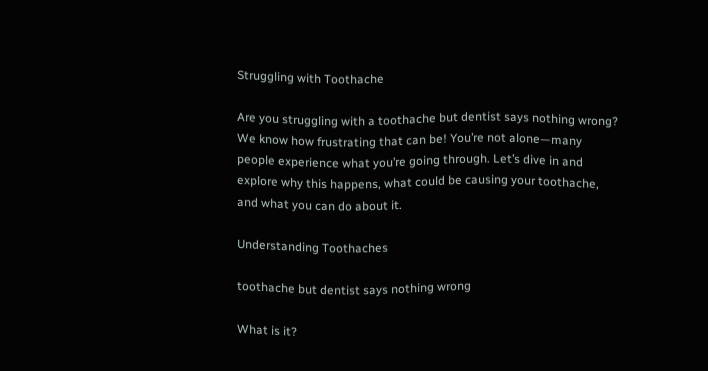Struggling with Toothache

Are you struggling with a toothache but dentist says nothing wrong? We know how frustrating that can be! You’re not alone—many people experience what you’re going through. Let’s dive in and explore why this happens, what could be causing your toothache, and what you can do about it.

Understanding Toothaches

toothache but dentist says nothing wrong

What is it?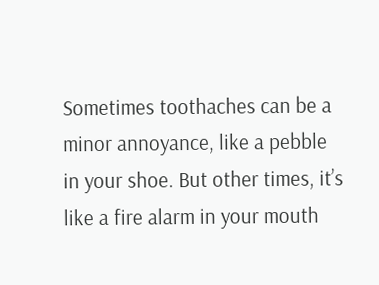Sometimes toothaches can be a minor annoyance, like a pebble in your shoe. But other times, it’s like a fire alarm in your mouth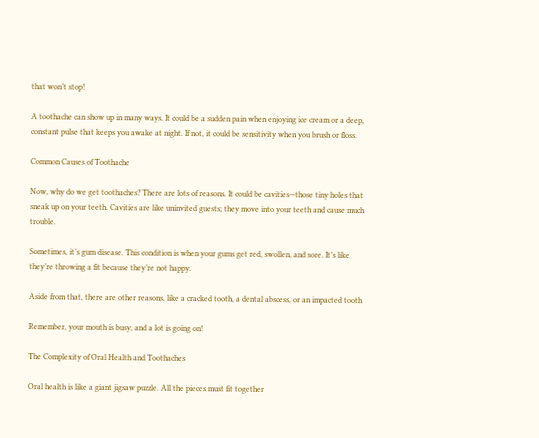that won’t stop!

A toothache can show up in many ways. It could be a sudden pain when enjoying ice cream or a deep, constant pulse that keeps you awake at night. If not, it could be sensitivity when you brush or floss.

Common Causes of Toothache

Now, why do we get toothaches? There are lots of reasons. It could be cavities—those tiny holes that sneak up on your teeth. Cavities are like uninvited guests; they move into your teeth and cause much trouble.

Sometimes, it’s gum disease. This condition is when your gums get red, swollen, and sore. It’s like they’re throwing a fit because they’re not happy.

Aside from that, there are other reasons, like a cracked tooth, a dental abscess, or an impacted tooth

Remember, your mouth is busy, and a lot is going on!

The Complexity of Oral Health and Toothaches

Oral health is like a giant jigsaw puzzle. All the pieces must fit together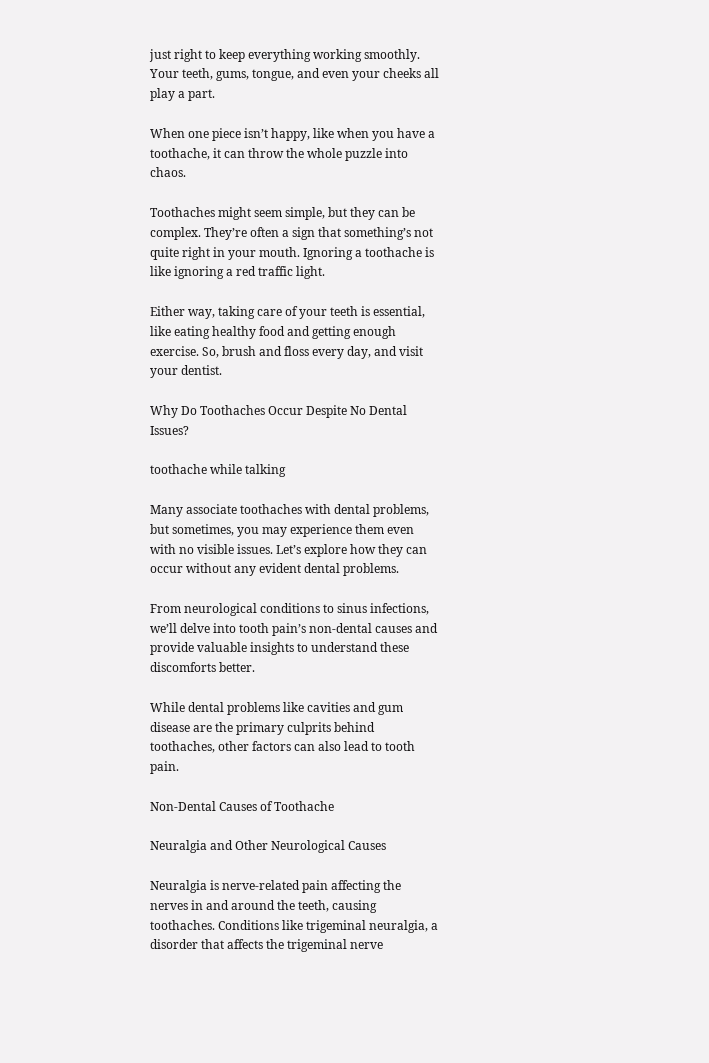just right to keep everything working smoothly. Your teeth, gums, tongue, and even your cheeks all play a part.

When one piece isn’t happy, like when you have a toothache, it can throw the whole puzzle into chaos.

Toothaches might seem simple, but they can be complex. They’re often a sign that something’s not quite right in your mouth. Ignoring a toothache is like ignoring a red traffic light.

Either way, taking care of your teeth is essential, like eating healthy food and getting enough exercise. So, brush and floss every day, and visit your dentist.

Why Do Toothaches Occur Despite No Dental Issues?

toothache while talking

Many associate toothaches with dental problems, but sometimes, you may experience them even with no visible issues. Let’s explore how they can occur without any evident dental problems.

From neurological conditions to sinus infections, we’ll delve into tooth pain’s non-dental causes and provide valuable insights to understand these discomforts better.

While dental problems like cavities and gum disease are the primary culprits behind toothaches, other factors can also lead to tooth pain.

Non-Dental Causes of Toothache

Neuralgia and Other Neurological Causes

Neuralgia is nerve-related pain affecting the nerves in and around the teeth, causing toothaches. Conditions like trigeminal neuralgia, a disorder that affects the trigeminal nerve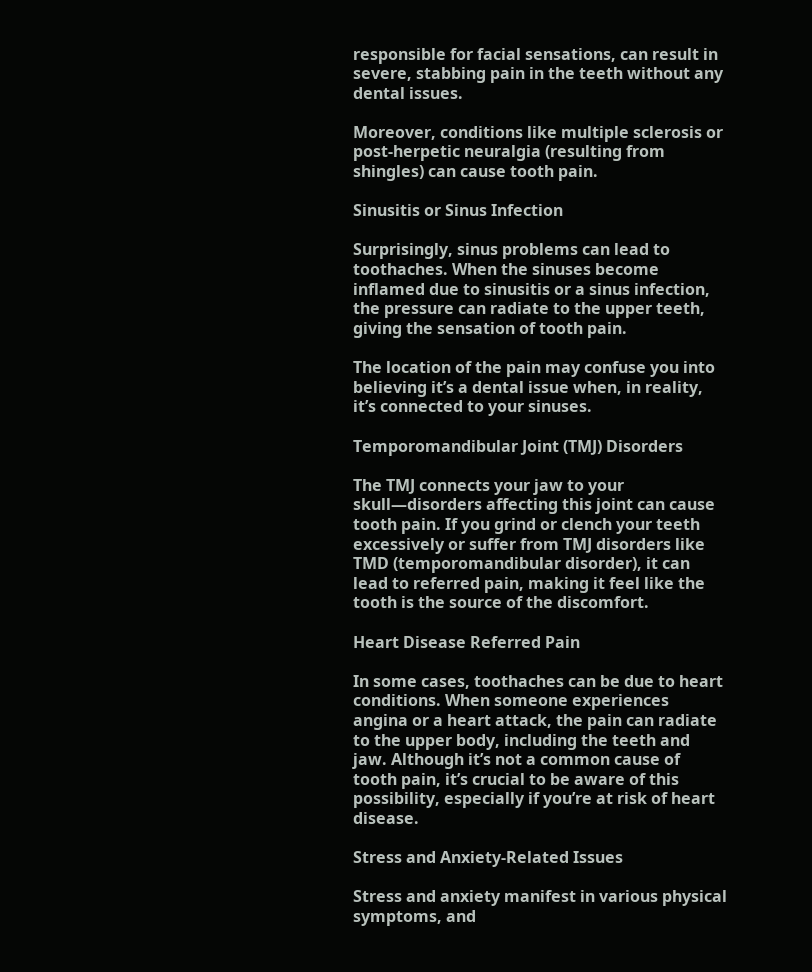responsible for facial sensations, can result in severe, stabbing pain in the teeth without any dental issues.

Moreover, conditions like multiple sclerosis or post-herpetic neuralgia (resulting from shingles) can cause tooth pain.

Sinusitis or Sinus Infection

Surprisingly, sinus problems can lead to toothaches. When the sinuses become inflamed due to sinusitis or a sinus infection, the pressure can radiate to the upper teeth, giving the sensation of tooth pain.

The location of the pain may confuse you into believing it’s a dental issue when, in reality, it’s connected to your sinuses.

Temporomandibular Joint (TMJ) Disorders

The TMJ connects your jaw to your skull—disorders affecting this joint can cause tooth pain. If you grind or clench your teeth excessively or suffer from TMJ disorders like TMD (temporomandibular disorder), it can lead to referred pain, making it feel like the tooth is the source of the discomfort.

Heart Disease Referred Pain

In some cases, toothaches can be due to heart conditions. When someone experiences angina or a heart attack, the pain can radiate to the upper body, including the teeth and jaw. Although it’s not a common cause of tooth pain, it’s crucial to be aware of this possibility, especially if you’re at risk of heart disease.

Stress and Anxiety-Related Issues

Stress and anxiety manifest in various physical symptoms, and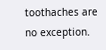toothaches are no exception.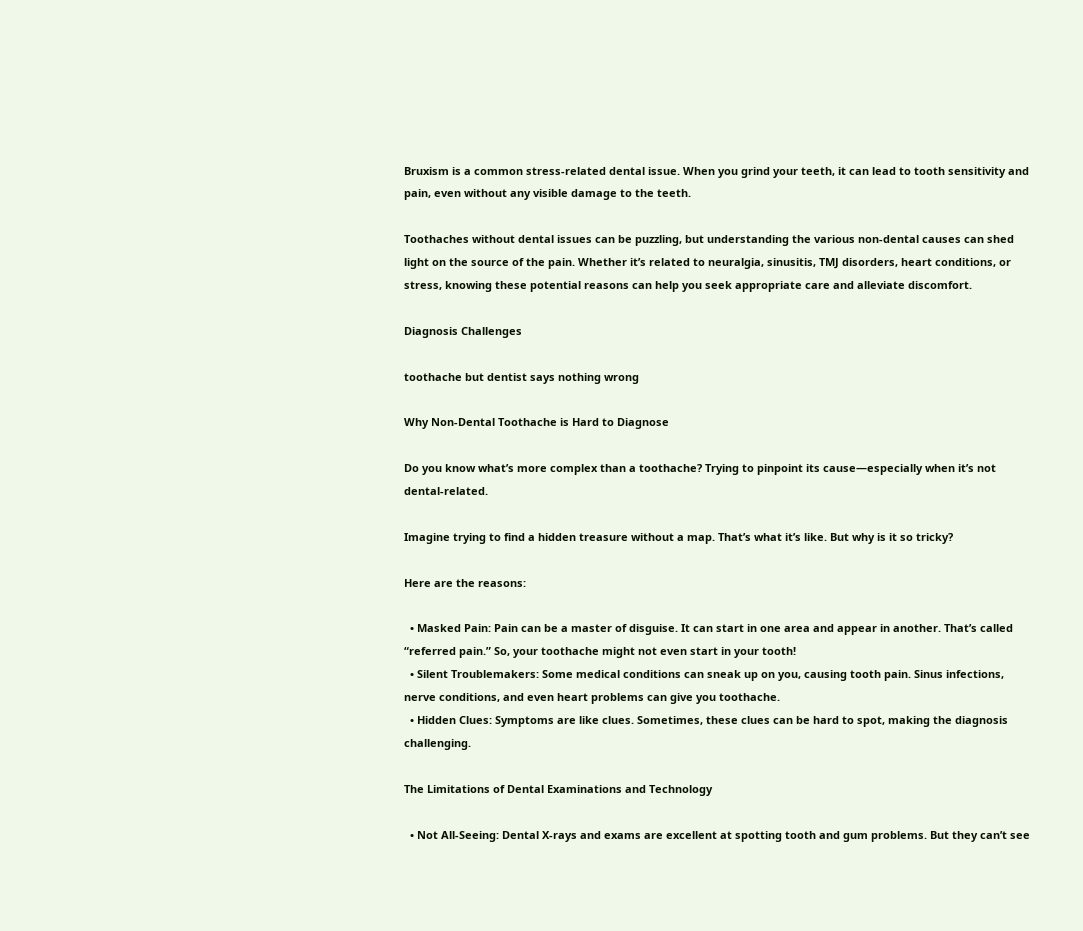Bruxism is a common stress-related dental issue. When you grind your teeth, it can lead to tooth sensitivity and pain, even without any visible damage to the teeth.

Toothaches without dental issues can be puzzling, but understanding the various non-dental causes can shed light on the source of the pain. Whether it’s related to neuralgia, sinusitis, TMJ disorders, heart conditions, or stress, knowing these potential reasons can help you seek appropriate care and alleviate discomfort.

Diagnosis Challenges

toothache but dentist says nothing wrong

Why Non-Dental Toothache is Hard to Diagnose

Do you know what’s more complex than a toothache? Trying to pinpoint its cause—especially when it’s not dental-related.

Imagine trying to find a hidden treasure without a map. That’s what it’s like. But why is it so tricky?

Here are the reasons:

  • Masked Pain: Pain can be a master of disguise. It can start in one area and appear in another. That’s called “referred pain.” So, your toothache might not even start in your tooth!
  • Silent Troublemakers: Some medical conditions can sneak up on you, causing tooth pain. Sinus infections, nerve conditions, and even heart problems can give you toothache.
  • Hidden Clues: Symptoms are like clues. Sometimes, these clues can be hard to spot, making the diagnosis challenging.

The Limitations of Dental Examinations and Technology

  • Not All-Seeing: Dental X-rays and exams are excellent at spotting tooth and gum problems. But they can’t see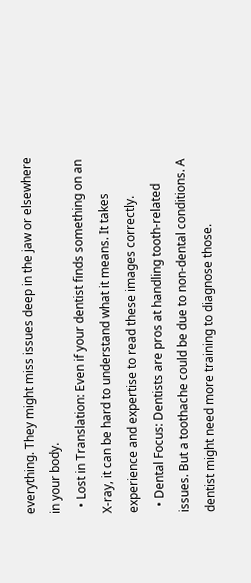everything. They might miss issues deep in the jaw or elsewhere in your body.
  • Lost in Translation: Even if your dentist finds something on an X-ray, it can be hard to understand what it means. It takes experience and expertise to read these images correctly.
  • Dental Focus: Dentists are pros at handling tooth-related issues. But a toothache could be due to non-dental conditions. A dentist might need more training to diagnose those.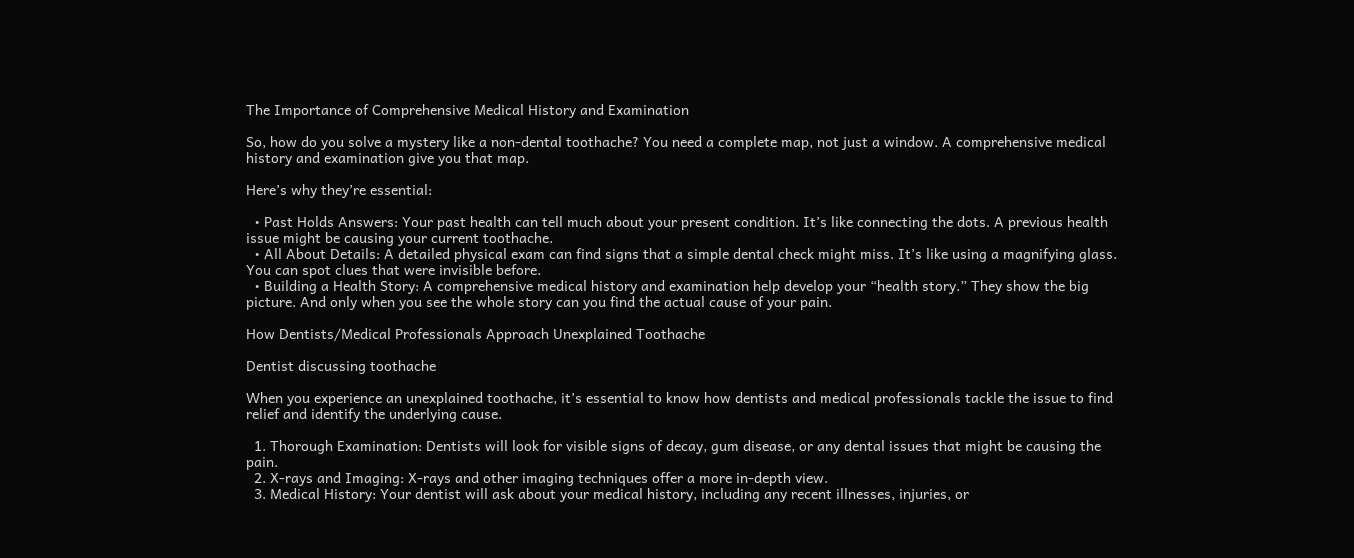The Importance of Comprehensive Medical History and Examination

So, how do you solve a mystery like a non-dental toothache? You need a complete map, not just a window. A comprehensive medical history and examination give you that map.

Here’s why they’re essential:

  • Past Holds Answers: Your past health can tell much about your present condition. It’s like connecting the dots. A previous health issue might be causing your current toothache.
  • All About Details: A detailed physical exam can find signs that a simple dental check might miss. It’s like using a magnifying glass. You can spot clues that were invisible before.
  • Building a Health Story: A comprehensive medical history and examination help develop your “health story.” They show the big picture. And only when you see the whole story can you find the actual cause of your pain.

How Dentists/Medical Professionals Approach Unexplained Toothache

Dentist discussing toothache

When you experience an unexplained toothache, it’s essential to know how dentists and medical professionals tackle the issue to find relief and identify the underlying cause.

  1. Thorough Examination: Dentists will look for visible signs of decay, gum disease, or any dental issues that might be causing the pain.
  2. X-rays and Imaging: X-rays and other imaging techniques offer a more in-depth view.
  3. Medical History: Your dentist will ask about your medical history, including any recent illnesses, injuries, or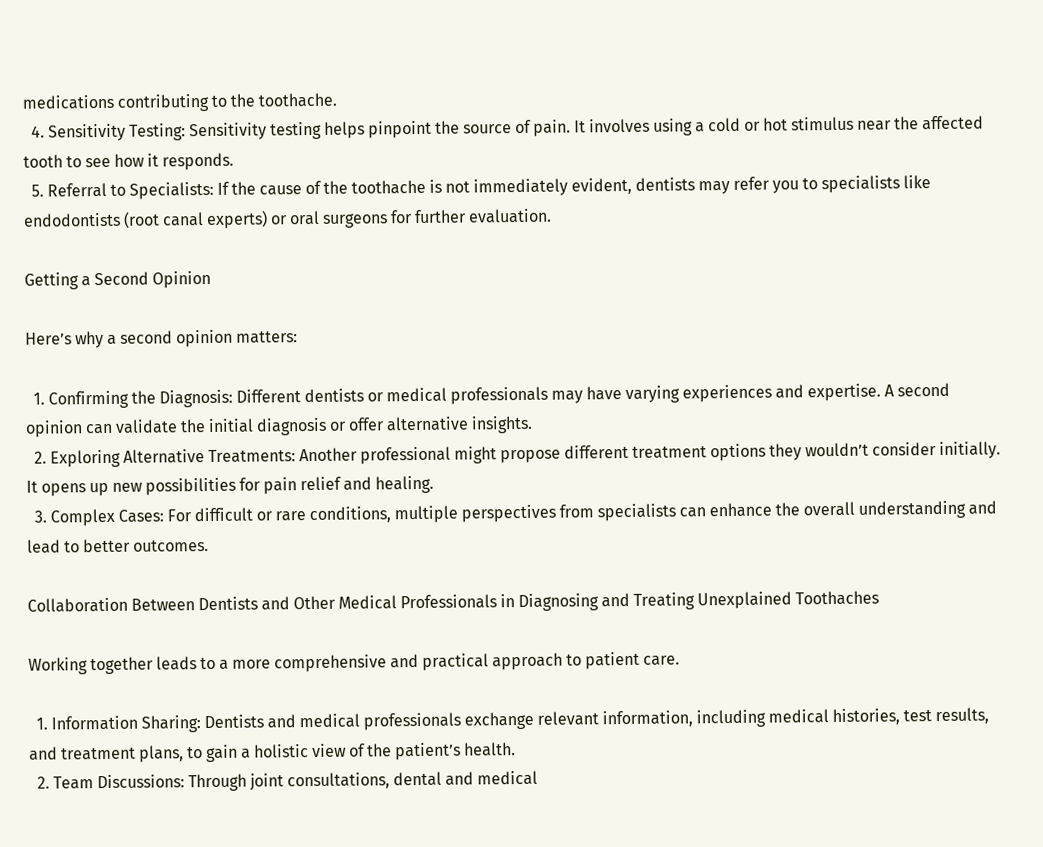medications contributing to the toothache.
  4. Sensitivity Testing: Sensitivity testing helps pinpoint the source of pain. It involves using a cold or hot stimulus near the affected tooth to see how it responds.
  5. Referral to Specialists: If the cause of the toothache is not immediately evident, dentists may refer you to specialists like endodontists (root canal experts) or oral surgeons for further evaluation.

Getting a Second Opinion

Here’s why a second opinion matters:

  1. Confirming the Diagnosis: Different dentists or medical professionals may have varying experiences and expertise. A second opinion can validate the initial diagnosis or offer alternative insights.
  2. Exploring Alternative Treatments: Another professional might propose different treatment options they wouldn’t consider initially. It opens up new possibilities for pain relief and healing.
  3. Complex Cases: For difficult or rare conditions, multiple perspectives from specialists can enhance the overall understanding and lead to better outcomes.

Collaboration Between Dentists and Other Medical Professionals in Diagnosing and Treating Unexplained Toothaches

Working together leads to a more comprehensive and practical approach to patient care.

  1. Information Sharing: Dentists and medical professionals exchange relevant information, including medical histories, test results, and treatment plans, to gain a holistic view of the patient’s health.
  2. Team Discussions: Through joint consultations, dental and medical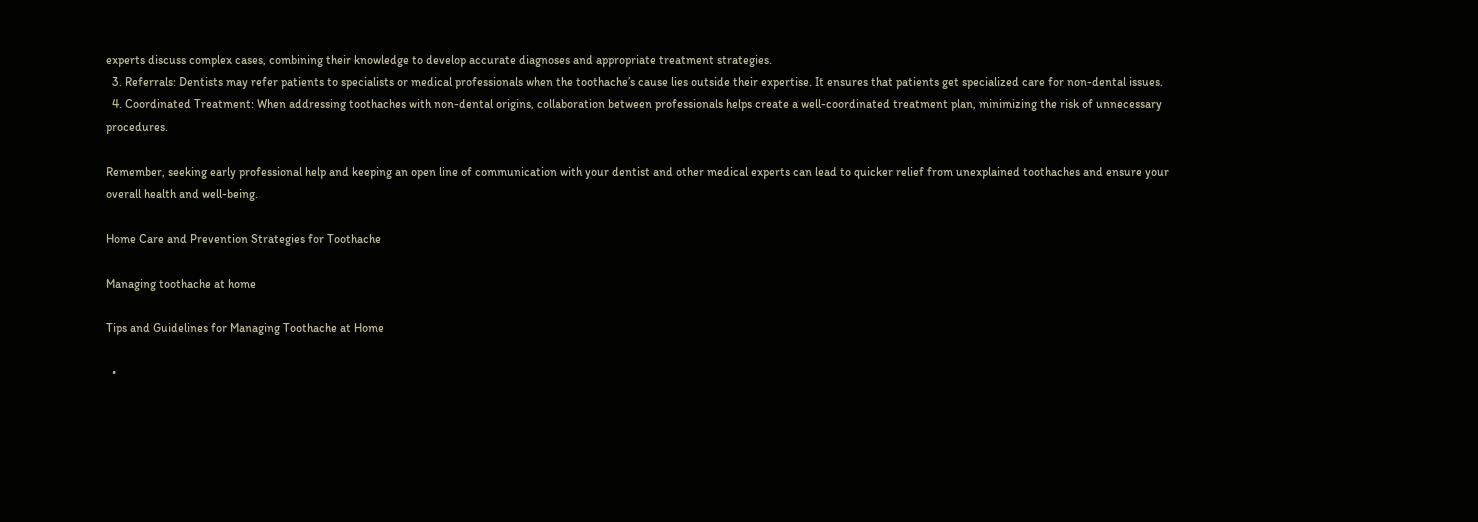experts discuss complex cases, combining their knowledge to develop accurate diagnoses and appropriate treatment strategies.
  3. Referrals: Dentists may refer patients to specialists or medical professionals when the toothache’s cause lies outside their expertise. It ensures that patients get specialized care for non-dental issues.
  4. Coordinated Treatment: When addressing toothaches with non-dental origins, collaboration between professionals helps create a well-coordinated treatment plan, minimizing the risk of unnecessary procedures.

Remember, seeking early professional help and keeping an open line of communication with your dentist and other medical experts can lead to quicker relief from unexplained toothaches and ensure your overall health and well-being.

Home Care and Prevention Strategies for Toothache

Managing toothache at home

Tips and Guidelines for Managing Toothache at Home

  •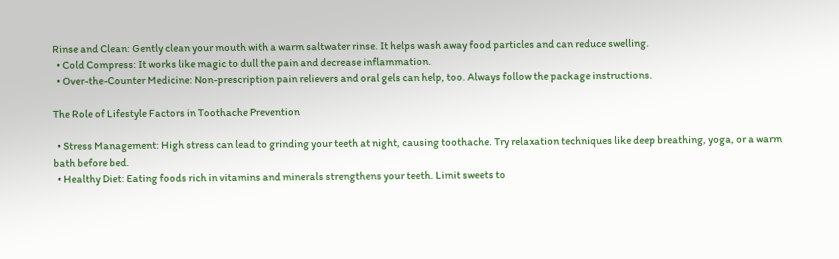Rinse and Clean: Gently clean your mouth with a warm saltwater rinse. It helps wash away food particles and can reduce swelling.
  • Cold Compress: It works like magic to dull the pain and decrease inflammation.
  • Over-the-Counter Medicine: Non-prescription pain relievers and oral gels can help, too. Always follow the package instructions.

The Role of Lifestyle Factors in Toothache Prevention

  • Stress Management: High stress can lead to grinding your teeth at night, causing toothache. Try relaxation techniques like deep breathing, yoga, or a warm bath before bed.
  • Healthy Diet: Eating foods rich in vitamins and minerals strengthens your teeth. Limit sweets to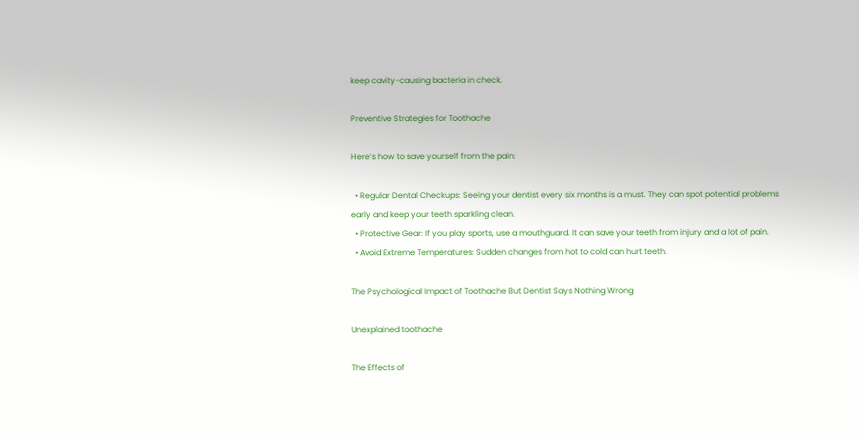keep cavity-causing bacteria in check.

Preventive Strategies for Toothache

Here’s how to save yourself from the pain:

  • Regular Dental Checkups: Seeing your dentist every six months is a must. They can spot potential problems early and keep your teeth sparkling clean.
  • Protective Gear: If you play sports, use a mouthguard. It can save your teeth from injury and a lot of pain.
  • Avoid Extreme Temperatures: Sudden changes from hot to cold can hurt teeth.

The Psychological Impact of Toothache But Dentist Says Nothing Wrong

Unexplained toothache

The Effects of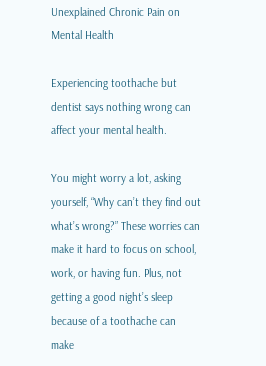Unexplained Chronic Pain on Mental Health

Experiencing toothache but dentist says nothing wrong can affect your mental health.

You might worry a lot, asking yourself, “Why can’t they find out what’s wrong?” These worries can make it hard to focus on school, work, or having fun. Plus, not getting a good night’s sleep because of a toothache can make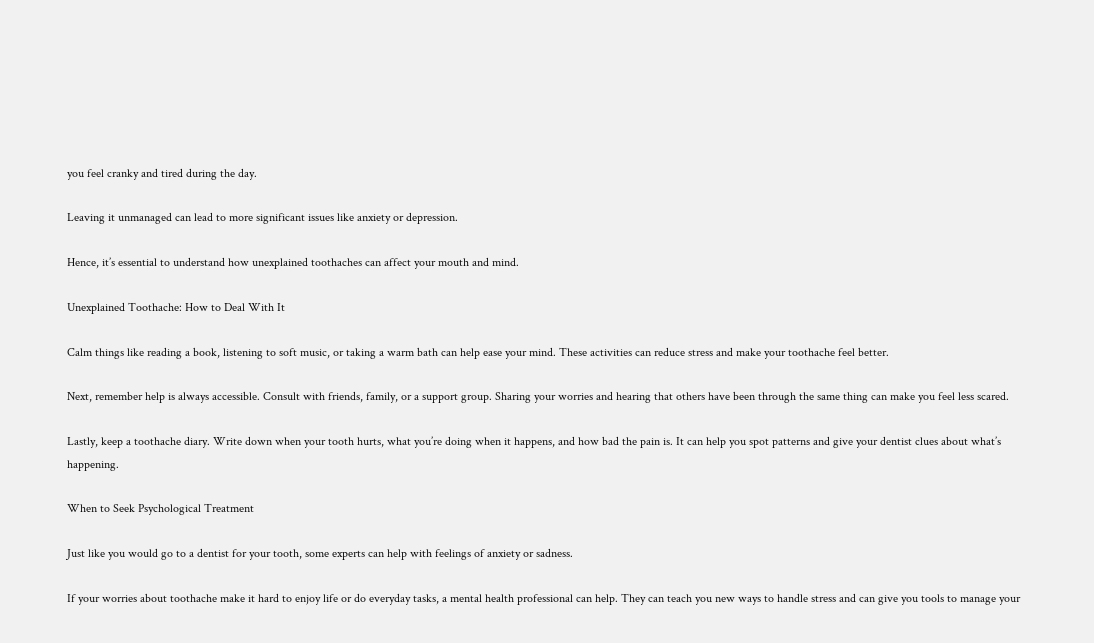you feel cranky and tired during the day.

Leaving it unmanaged can lead to more significant issues like anxiety or depression.

Hence, it’s essential to understand how unexplained toothaches can affect your mouth and mind.

Unexplained Toothache: How to Deal With It

Calm things like reading a book, listening to soft music, or taking a warm bath can help ease your mind. These activities can reduce stress and make your toothache feel better.

Next, remember help is always accessible. Consult with friends, family, or a support group. Sharing your worries and hearing that others have been through the same thing can make you feel less scared.

Lastly, keep a toothache diary. Write down when your tooth hurts, what you’re doing when it happens, and how bad the pain is. It can help you spot patterns and give your dentist clues about what’s happening.

When to Seek Psychological Treatment

Just like you would go to a dentist for your tooth, some experts can help with feelings of anxiety or sadness.

If your worries about toothache make it hard to enjoy life or do everyday tasks, a mental health professional can help. They can teach you new ways to handle stress and can give you tools to manage your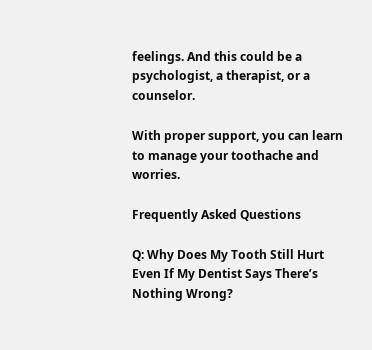feelings. And this could be a psychologist, a therapist, or a counselor.

With proper support, you can learn to manage your toothache and worries.

Frequently Asked Questions

Q: Why Does My Tooth Still Hurt Even If My Dentist Says There’s Nothing Wrong?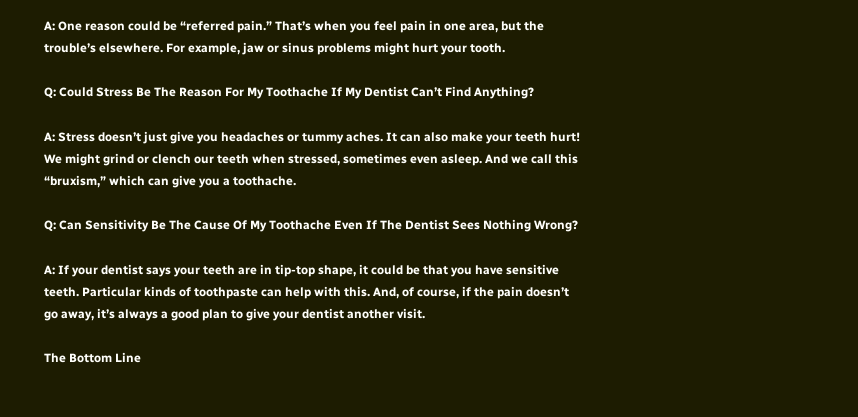A: One reason could be “referred pain.” That’s when you feel pain in one area, but the trouble’s elsewhere. For example, jaw or sinus problems might hurt your tooth.

Q: Could Stress Be The Reason For My Toothache If My Dentist Can’t Find Anything?

A: Stress doesn’t just give you headaches or tummy aches. It can also make your teeth hurt! We might grind or clench our teeth when stressed, sometimes even asleep. And we call this “bruxism,” which can give you a toothache.

Q: Can Sensitivity Be The Cause Of My Toothache Even If The Dentist Sees Nothing Wrong?

A: If your dentist says your teeth are in tip-top shape, it could be that you have sensitive teeth. Particular kinds of toothpaste can help with this. And, of course, if the pain doesn’t go away, it’s always a good plan to give your dentist another visit.

The Bottom Line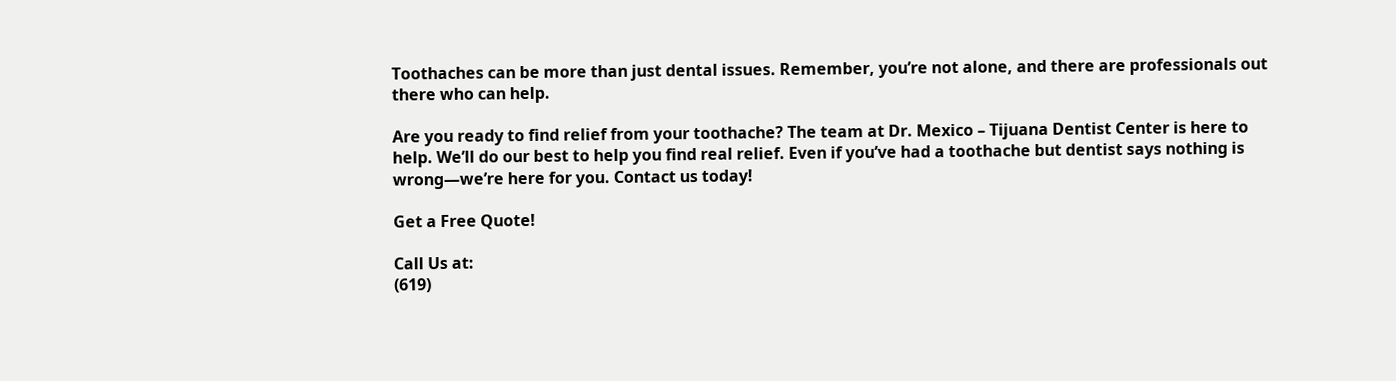Toothaches can be more than just dental issues. Remember, you’re not alone, and there are professionals out there who can help.

Are you ready to find relief from your toothache? The team at Dr. Mexico – Tijuana Dentist Center is here to help. We’ll do our best to help you find real relief. Even if you’ve had a toothache but dentist says nothing is wrong—we’re here for you. Contact us today!

Get a Free Quote!

Call Us at:
(619)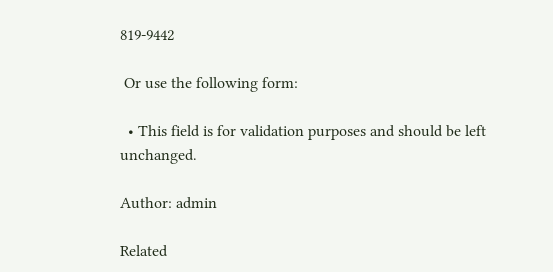819-9442

 Or use the following form:

  • This field is for validation purposes and should be left unchanged.

Author: admin

Related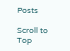Posts

Scroll to Top